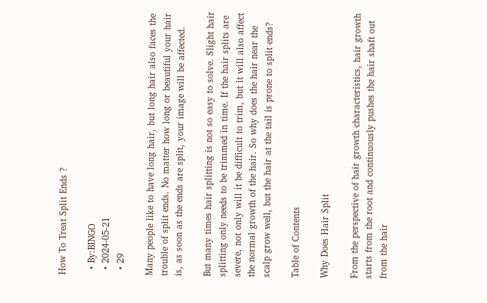How To Treat Split Ends ?

  • By:BINGO
  • 2024-05-21
  • 29

Many people like to have long hair, but long hair also faces the trouble of split ends. No matter how long or beautiful your hair is, as soon as the ends are split, your image will be affected.

But many times hair splitting is not so easy to solve. Slight hair splitting only needs to be trimmed in time. If the hair splits are severe, not only will it be difficult to trim, but it will also affect the normal growth of the hair. So why does the hair near the scalp grow well, but the hair at the tail is prone to split ends?

Table of Contents

Why Does Hair Split

From the perspective of hair growth characteristics, hair growth starts from the root and continuously pushes the hair shaft out from the hair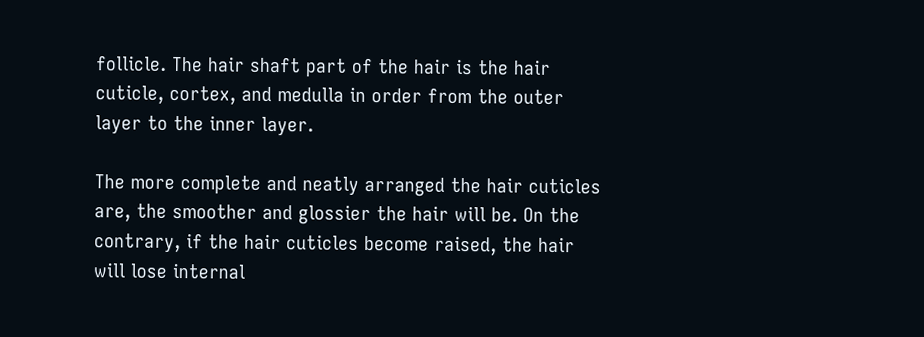follicle. The hair shaft part of the hair is the hair cuticle, cortex, and medulla in order from the outer layer to the inner layer.

The more complete and neatly arranged the hair cuticles are, the smoother and glossier the hair will be. On the contrary, if the hair cuticles become raised, the hair will lose internal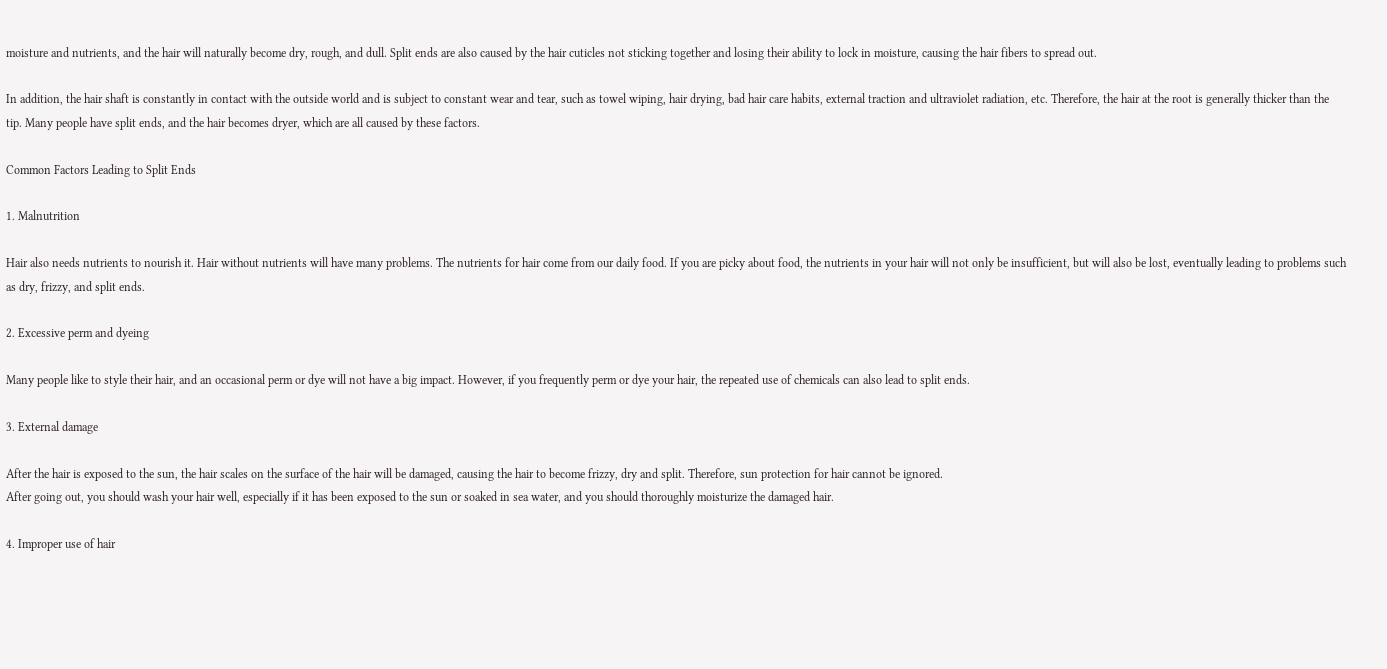moisture and nutrients, and the hair will naturally become dry, rough, and dull. Split ends are also caused by the hair cuticles not sticking together and losing their ability to lock in moisture, causing the hair fibers to spread out.

In addition, the hair shaft is constantly in contact with the outside world and is subject to constant wear and tear, such as towel wiping, hair drying, bad hair care habits, external traction and ultraviolet radiation, etc. Therefore, the hair at the root is generally thicker than the tip. Many people have split ends, and the hair becomes dryer, which are all caused by these factors.

Common Factors Leading to Split Ends

1. Malnutrition

Hair also needs nutrients to nourish it. Hair without nutrients will have many problems. The nutrients for hair come from our daily food. If you are picky about food, the nutrients in your hair will not only be insufficient, but will also be lost, eventually leading to problems such as dry, frizzy, and split ends.

2. Excessive perm and dyeing

Many people like to style their hair, and an occasional perm or dye will not have a big impact. However, if you frequently perm or dye your hair, the repeated use of chemicals can also lead to split ends.

3. External damage

After the hair is exposed to the sun, the hair scales on the surface of the hair will be damaged, causing the hair to become frizzy, dry and split. Therefore, sun protection for hair cannot be ignored.
After going out, you should wash your hair well, especially if it has been exposed to the sun or soaked in sea water, and you should thoroughly moisturize the damaged hair.

4. Improper use of hair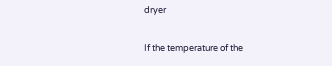dryer

If the temperature of the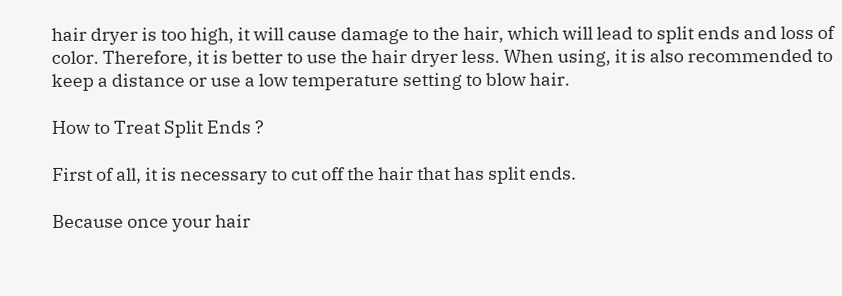hair dryer is too high, it will cause damage to the hair, which will lead to split ends and loss of color. Therefore, it is better to use the hair dryer less. When using, it is also recommended to keep a distance or use a low temperature setting to blow hair.

How to Treat Split Ends ?

First of all, it is necessary to cut off the hair that has split ends.

Because once your hair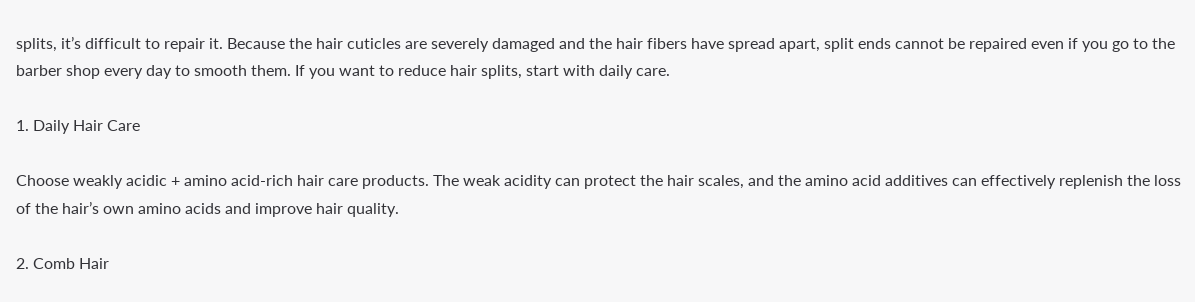splits, it’s difficult to repair it. Because the hair cuticles are severely damaged and the hair fibers have spread apart, split ends cannot be repaired even if you go to the barber shop every day to smooth them. If you want to reduce hair splits, start with daily care.

1. Daily Hair Care

Choose weakly acidic + amino acid-rich hair care products. The weak acidity can protect the hair scales, and the amino acid additives can effectively replenish the loss of the hair’s own amino acids and improve hair quality.

2. Comb Hair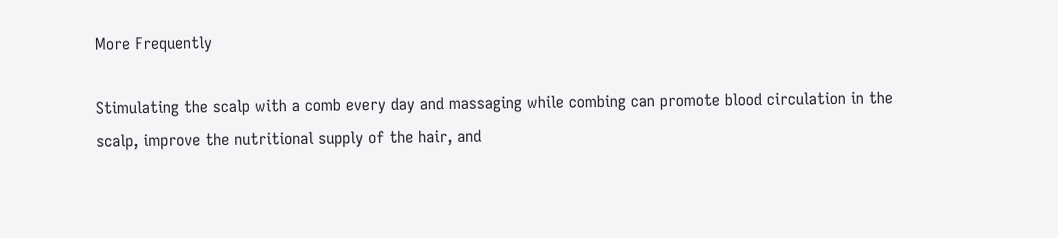More Frequently

Stimulating the scalp with a comb every day and massaging while combing can promote blood circulation in the scalp, improve the nutritional supply of the hair, and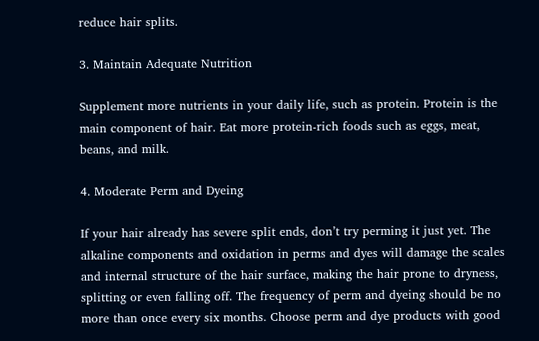reduce hair splits.

3. Maintain Adequate Nutrition

Supplement more nutrients in your daily life, such as protein. Protein is the main component of hair. Eat more protein-rich foods such as eggs, meat, beans, and milk.

4. Moderate Perm and Dyeing

If your hair already has severe split ends, don’t try perming it just yet. The alkaline components and oxidation in perms and dyes will damage the scales and internal structure of the hair surface, making the hair prone to dryness, splitting or even falling off. The frequency of perm and dyeing should be no more than once every six months. Choose perm and dye products with good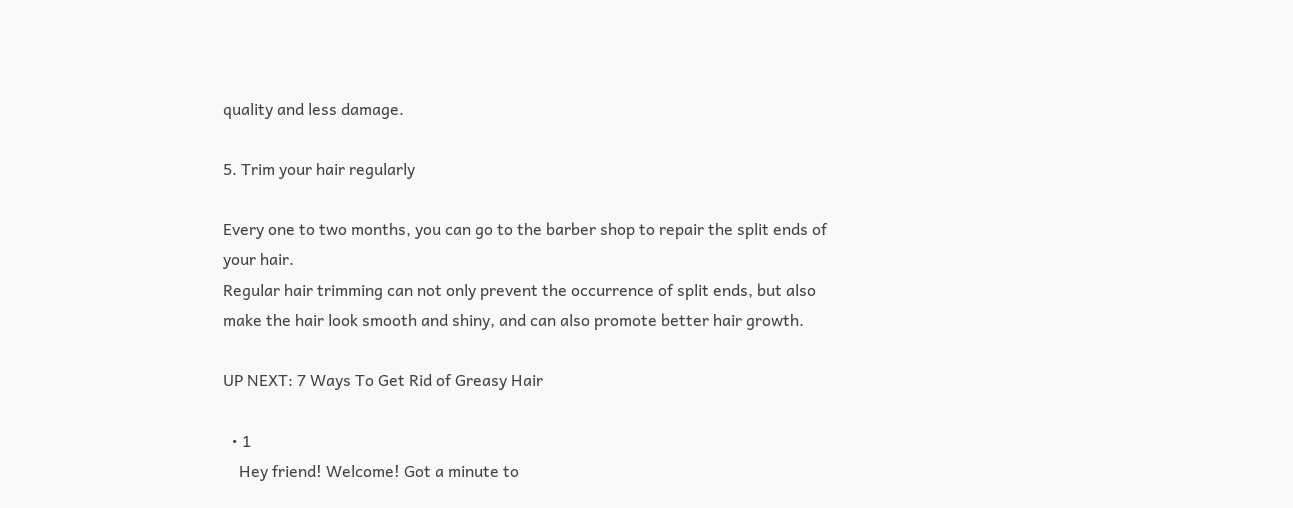quality and less damage.

5. Trim your hair regularly

Every one to two months, you can go to the barber shop to repair the split ends of your hair.
Regular hair trimming can not only prevent the occurrence of split ends, but also make the hair look smooth and shiny, and can also promote better hair growth.

UP NEXT: 7 Ways To Get Rid of Greasy Hair

  • 1
    Hey friend! Welcome! Got a minute to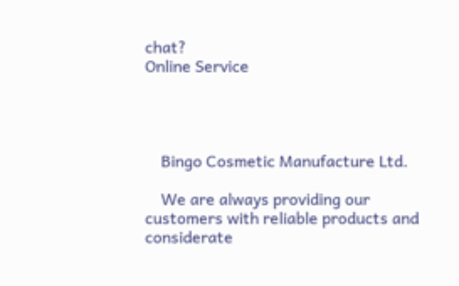chat?
Online Service




    Bingo Cosmetic Manufacture Ltd.

    We are always providing our customers with reliable products and considerate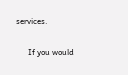services.

      If you would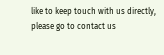like to keep touch with us directly, please go to contact us